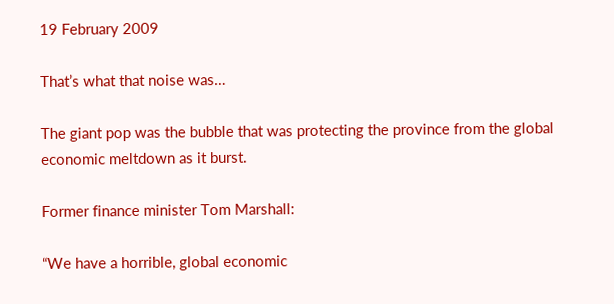19 February 2009

That’s what that noise was…

The giant pop was the bubble that was protecting the province from the global economic meltdown as it burst.

Former finance minister Tom Marshall:

“We have a horrible, global economic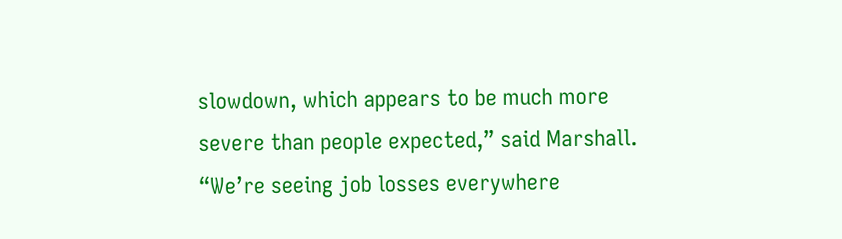slowdown, which appears to be much more severe than people expected,” said Marshall. “We’re seeing job losses everywhere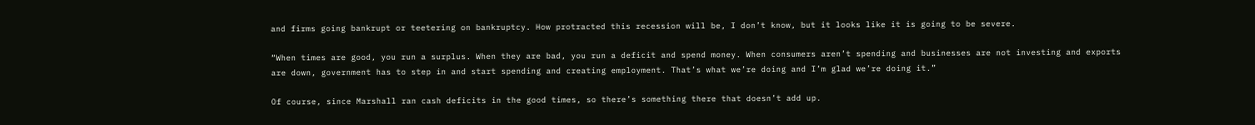and firms going bankrupt or teetering on bankruptcy. How protracted this recession will be, I don’t know, but it looks like it is going to be severe.

“When times are good, you run a surplus. When they are bad, you run a deficit and spend money. When consumers aren’t spending and businesses are not investing and exports are down, government has to step in and start spending and creating employment. That’s what we’re doing and I’m glad we’re doing it.”

Of course, since Marshall ran cash deficits in the good times, so there’s something there that doesn’t add up.